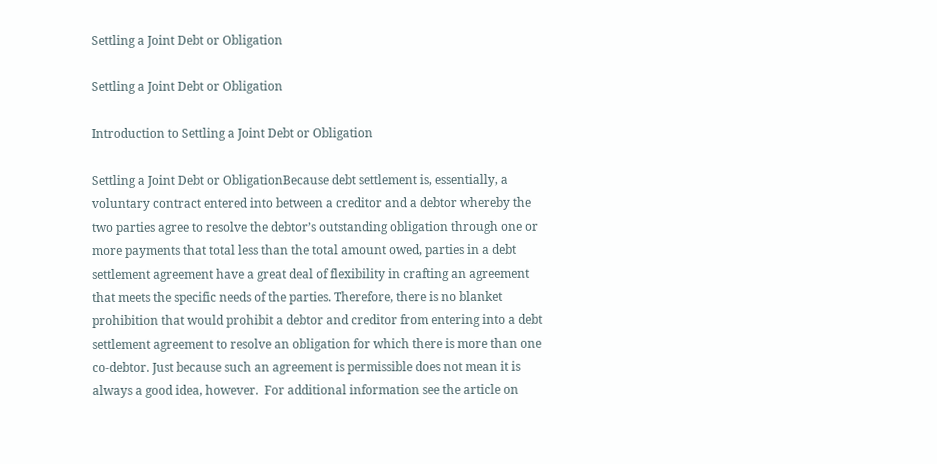Settling a Joint Debt or Obligation

Settling a Joint Debt or Obligation

Introduction to Settling a Joint Debt or Obligation

Settling a Joint Debt or ObligationBecause debt settlement is, essentially, a voluntary contract entered into between a creditor and a debtor whereby the two parties agree to resolve the debtor’s outstanding obligation through one or more payments that total less than the total amount owed, parties in a debt settlement agreement have a great deal of flexibility in crafting an agreement that meets the specific needs of the parties. Therefore, there is no blanket prohibition that would prohibit a debtor and creditor from entering into a debt settlement agreement to resolve an obligation for which there is more than one co-debtor. Just because such an agreement is permissible does not mean it is always a good idea, however.  For additional information see the article on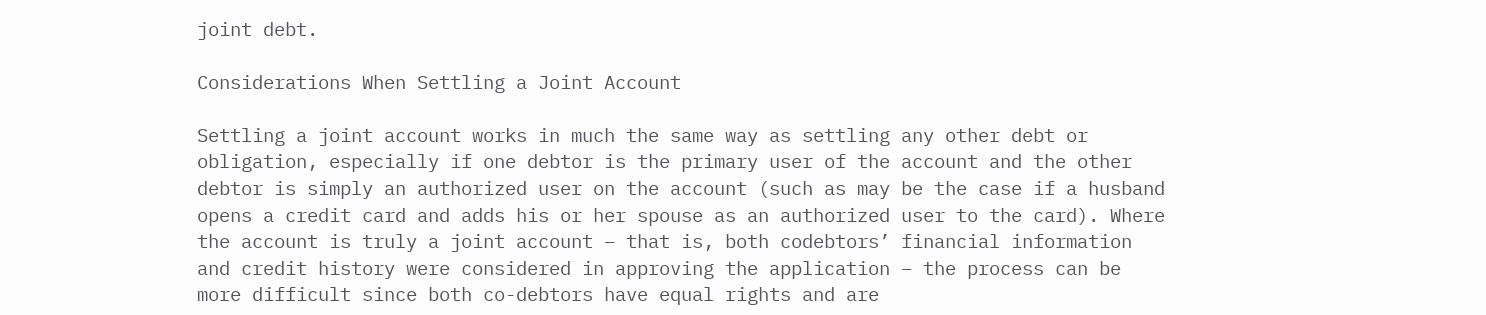joint debt.

Considerations When Settling a Joint Account

Settling a joint account works in much the same way as settling any other debt or obligation, especially if one debtor is the primary user of the account and the other debtor is simply an authorized user on the account (such as may be the case if a husband opens a credit card and adds his or her spouse as an authorized user to the card). Where the account is truly a joint account – that is, both codebtors’ financial information and credit history were considered in approving the application – the process can be more difficult since both co-debtors have equal rights and are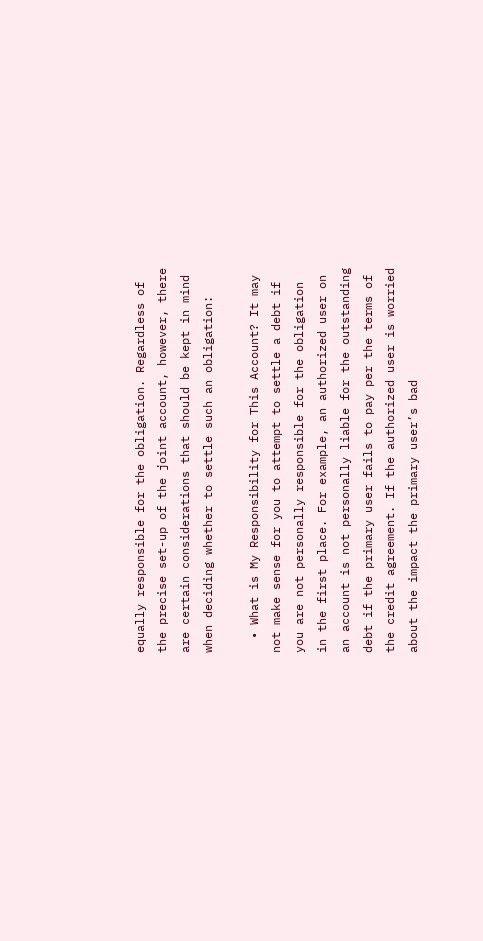equally responsible for the obligation. Regardless of the precise set-up of the joint account, however, there are certain considerations that should be kept in mind when deciding whether to settle such an obligation:

  • What is My Responsibility for This Account? It may not make sense for you to attempt to settle a debt if you are not personally responsible for the obligation in the first place. For example, an authorized user on an account is not personally liable for the outstanding debt if the primary user fails to pay per the terms of the credit agreement. If the authorized user is worried about the impact the primary user’s bad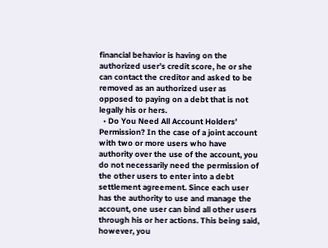financial behavior is having on the authorized user’s credit score, he or she can contact the creditor and asked to be removed as an authorized user as opposed to paying on a debt that is not legally his or hers.
  • Do You Need All Account Holders’ Permission? In the case of a joint account with two or more users who have authority over the use of the account, you do not necessarily need the permission of the other users to enter into a debt settlement agreement. Since each user has the authority to use and manage the account, one user can bind all other users through his or her actions. This being said, however, you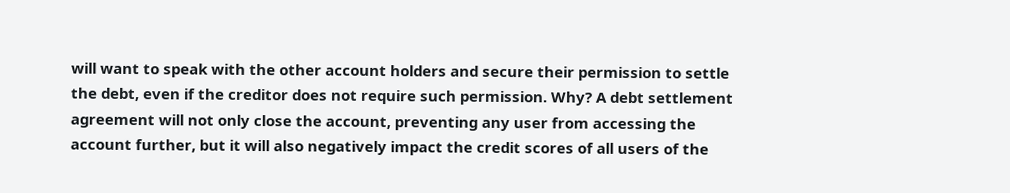will want to speak with the other account holders and secure their permission to settle the debt, even if the creditor does not require such permission. Why? A debt settlement agreement will not only close the account, preventing any user from accessing the account further, but it will also negatively impact the credit scores of all users of the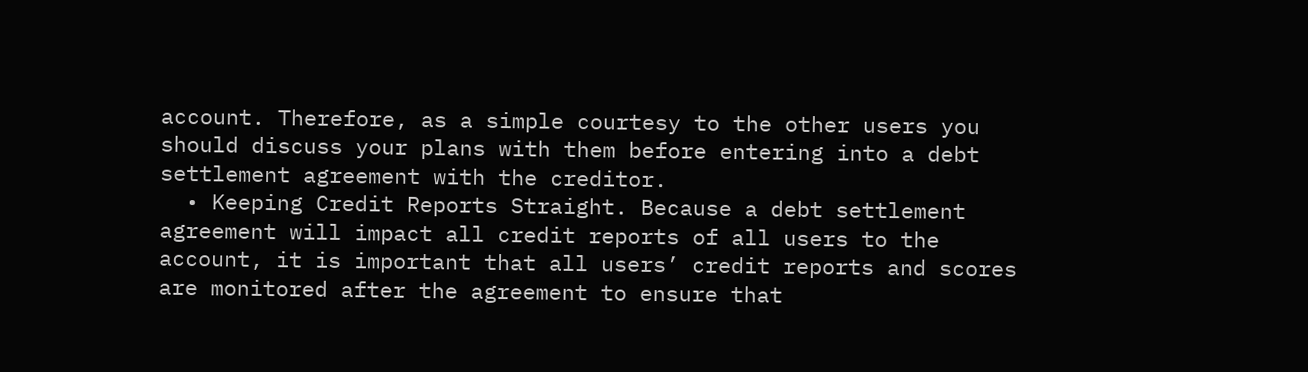account. Therefore, as a simple courtesy to the other users you should discuss your plans with them before entering into a debt settlement agreement with the creditor.
  • Keeping Credit Reports Straight. Because a debt settlement agreement will impact all credit reports of all users to the account, it is important that all users’ credit reports and scores are monitored after the agreement to ensure that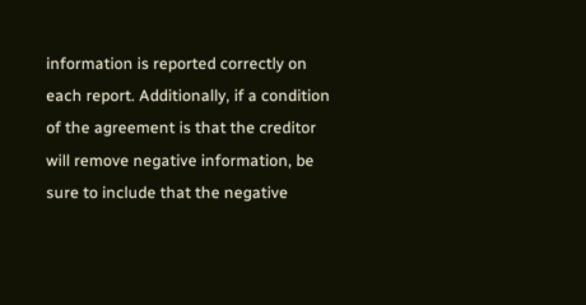information is reported correctly on each report. Additionally, if a condition of the agreement is that the creditor will remove negative information, be sure to include that the negative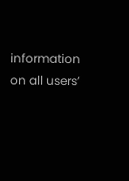information on all users’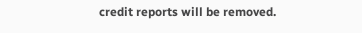credit reports will be removed.